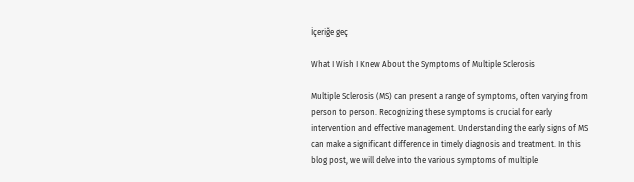İçeriğe geç

What I Wish I Knew About the Symptoms of Multiple Sclerosis

Multiple Sclerosis (MS) can present a range of symptoms, often varying from person to person. Recognizing these symptoms is crucial for early intervention and effective management. Understanding the early signs of MS can make a significant difference in timely diagnosis and treatment. In this blog post, we will delve into the various symptoms of multiple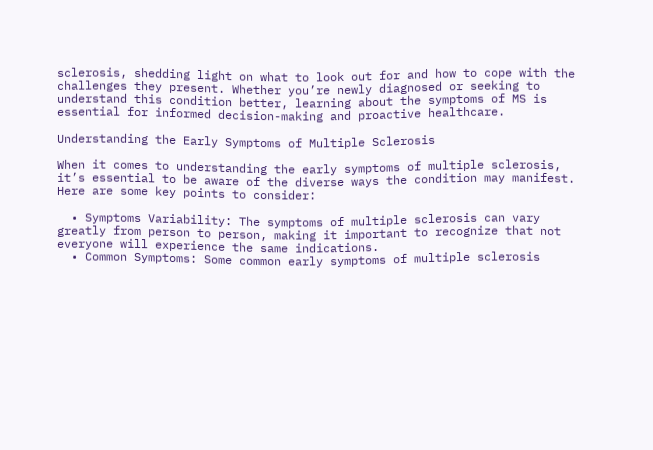sclerosis, shedding light on what to look out for and how to cope with the challenges they present. Whether you’re newly diagnosed or seeking to understand this condition better, learning about the symptoms of MS is essential for informed decision-making and proactive healthcare.

Understanding the Early Symptoms of Multiple Sclerosis

When it comes to understanding the early symptoms of multiple sclerosis, it’s essential to be aware of the diverse ways the condition may manifest. Here are some key points to consider:

  • Symptoms Variability: The symptoms of multiple sclerosis can vary greatly from person to person, making it important to recognize that not everyone will experience the same indications.
  • Common Symptoms: Some common early symptoms of multiple sclerosis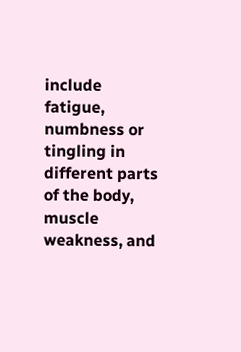include fatigue, numbness or tingling in different parts of the body, muscle weakness, and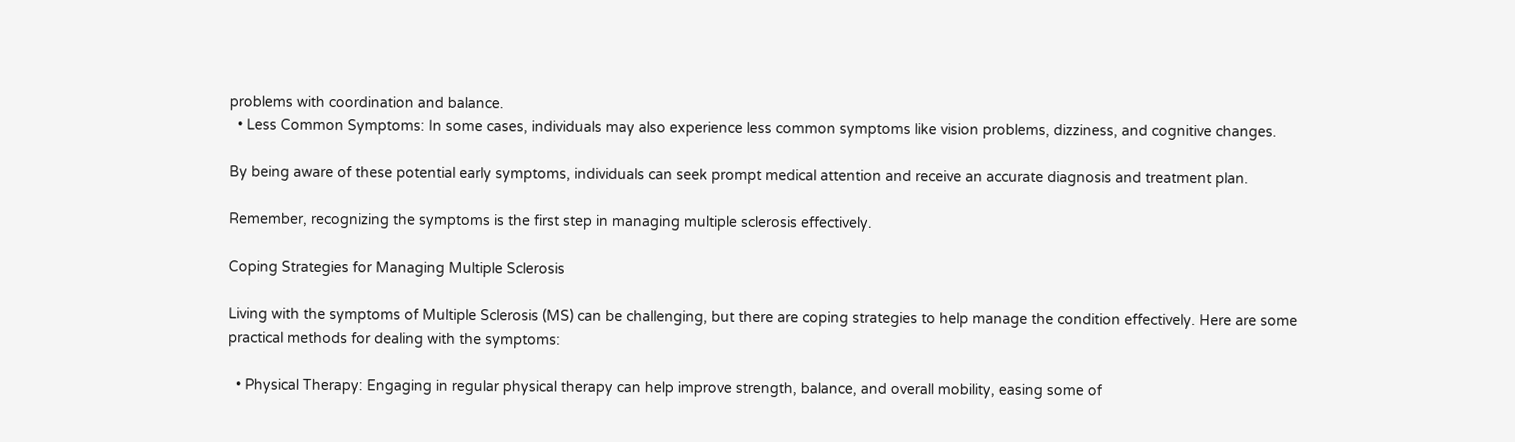problems with coordination and balance.
  • Less Common Symptoms: In some cases, individuals may also experience less common symptoms like vision problems, dizziness, and cognitive changes.

By being aware of these potential early symptoms, individuals can seek prompt medical attention and receive an accurate diagnosis and treatment plan.

Remember, recognizing the symptoms is the first step in managing multiple sclerosis effectively.

Coping Strategies for Managing Multiple Sclerosis

Living with the symptoms of Multiple Sclerosis (MS) can be challenging, but there are coping strategies to help manage the condition effectively. Here are some practical methods for dealing with the symptoms:

  • Physical Therapy: Engaging in regular physical therapy can help improve strength, balance, and overall mobility, easing some of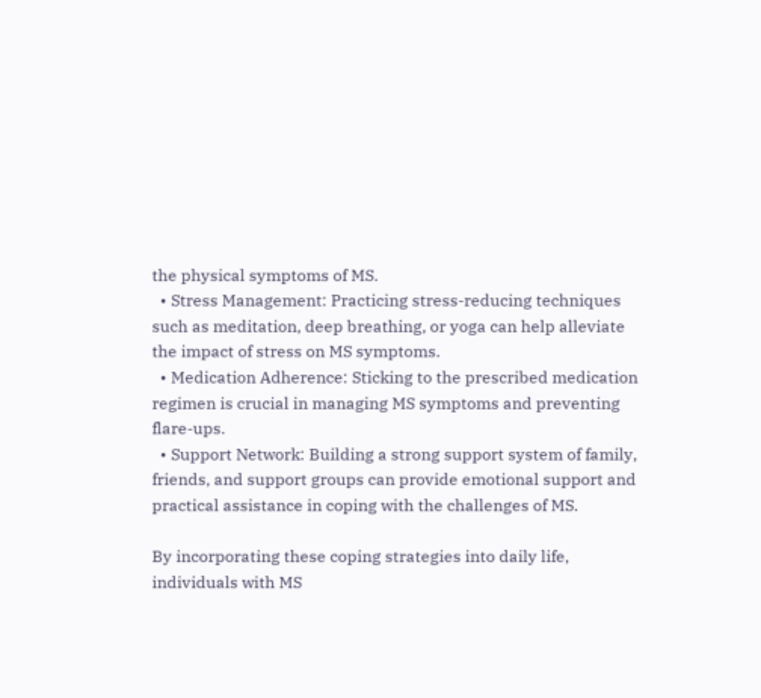the physical symptoms of MS.
  • Stress Management: Practicing stress-reducing techniques such as meditation, deep breathing, or yoga can help alleviate the impact of stress on MS symptoms.
  • Medication Adherence: Sticking to the prescribed medication regimen is crucial in managing MS symptoms and preventing flare-ups.
  • Support Network: Building a strong support system of family, friends, and support groups can provide emotional support and practical assistance in coping with the challenges of MS.

By incorporating these coping strategies into daily life, individuals with MS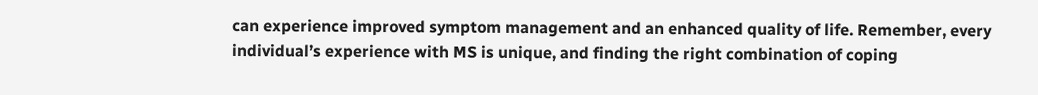can experience improved symptom management and an enhanced quality of life. Remember, every individual’s experience with MS is unique, and finding the right combination of coping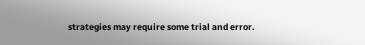strategies may require some trial and error.